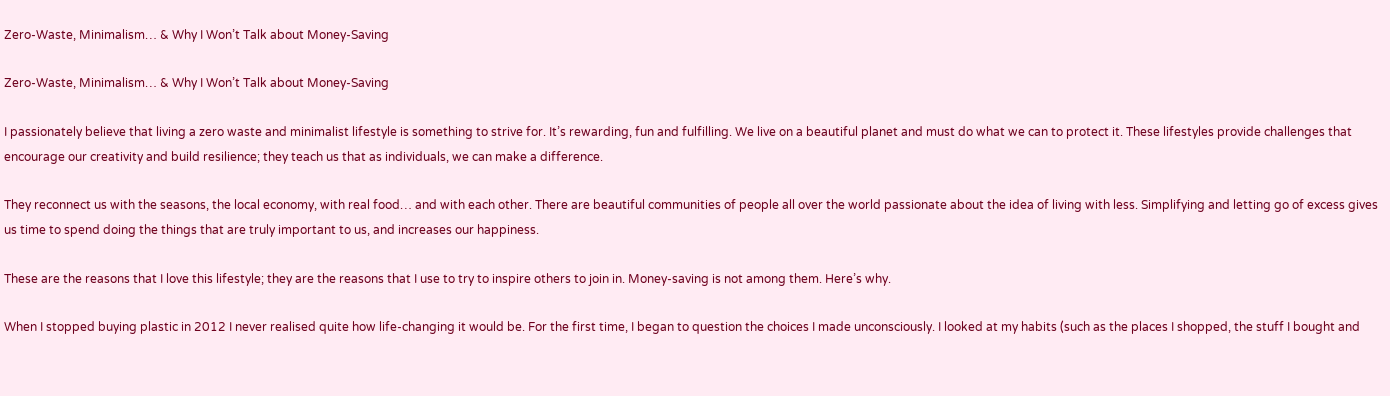Zero-Waste, Minimalism… & Why I Won’t Talk about Money-Saving

Zero-Waste, Minimalism… & Why I Won’t Talk about Money-Saving

I passionately believe that living a zero waste and minimalist lifestyle is something to strive for. It’s rewarding, fun and fulfilling. We live on a beautiful planet and must do what we can to protect it. These lifestyles provide challenges that encourage our creativity and build resilience; they teach us that as individuals, we can make a difference.

They reconnect us with the seasons, the local economy, with real food… and with each other. There are beautiful communities of people all over the world passionate about the idea of living with less. Simplifying and letting go of excess gives us time to spend doing the things that are truly important to us, and increases our happiness.

These are the reasons that I love this lifestyle; they are the reasons that I use to try to inspire others to join in. Money-saving is not among them. Here’s why.

When I stopped buying plastic in 2012 I never realised quite how life-changing it would be. For the first time, I began to question the choices I made unconsciously. I looked at my habits (such as the places I shopped, the stuff I bought and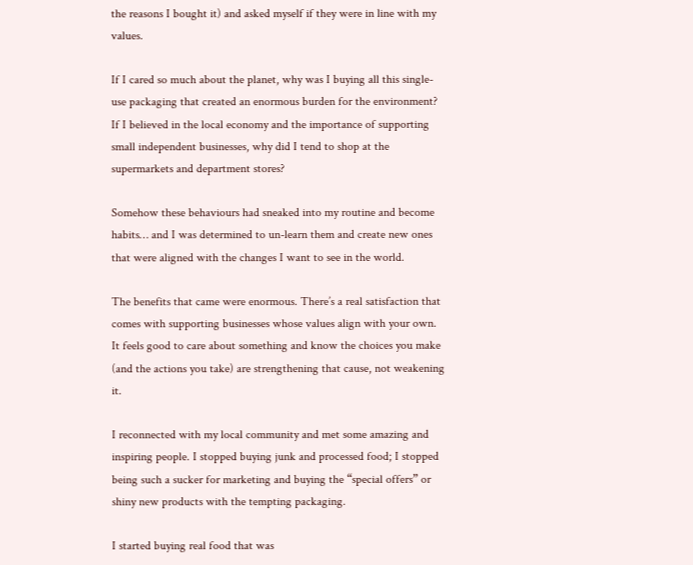the reasons I bought it) and asked myself if they were in line with my values.

If I cared so much about the planet, why was I buying all this single-use packaging that created an enormous burden for the environment? If I believed in the local economy and the importance of supporting small independent businesses, why did I tend to shop at the supermarkets and department stores?

Somehow these behaviours had sneaked into my routine and become habits… and I was determined to un-learn them and create new ones that were aligned with the changes I want to see in the world.

The benefits that came were enormous. There’s a real satisfaction that comes with supporting businesses whose values align with your own. It feels good to care about something and know the choices you make (and the actions you take) are strengthening that cause, not weakening it.

I reconnected with my local community and met some amazing and inspiring people. I stopped buying junk and processed food; I stopped being such a sucker for marketing and buying the “special offers” or shiny new products with the tempting packaging.

I started buying real food that was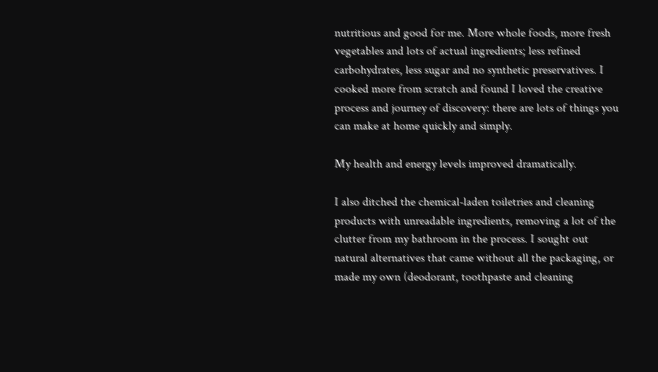nutritious and good for me. More whole foods, more fresh vegetables and lots of actual ingredients; less refined carbohydrates, less sugar and no synthetic preservatives. I cooked more from scratch and found I loved the creative process and journey of discovery: there are lots of things you can make at home quickly and simply.

My health and energy levels improved dramatically.

I also ditched the chemical-laden toiletries and cleaning products with unreadable ingredients, removing a lot of the clutter from my bathroom in the process. I sought out natural alternatives that came without all the packaging, or made my own (deodorant, toothpaste and cleaning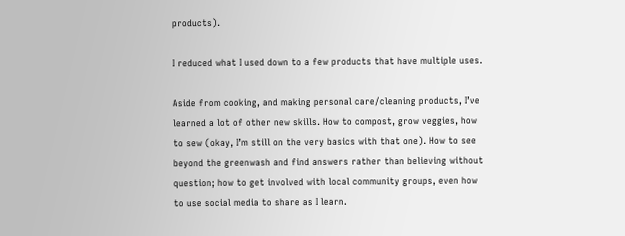products).

I reduced what I used down to a few products that have multiple uses.

Aside from cooking, and making personal care/cleaning products, I’ve learned a lot of other new skills. How to compost, grow veggies, how to sew (okay, I’m still on the very basics with that one). How to see beyond the greenwash and find answers rather than believing without question; how to get involved with local community groups, even how to use social media to share as I learn.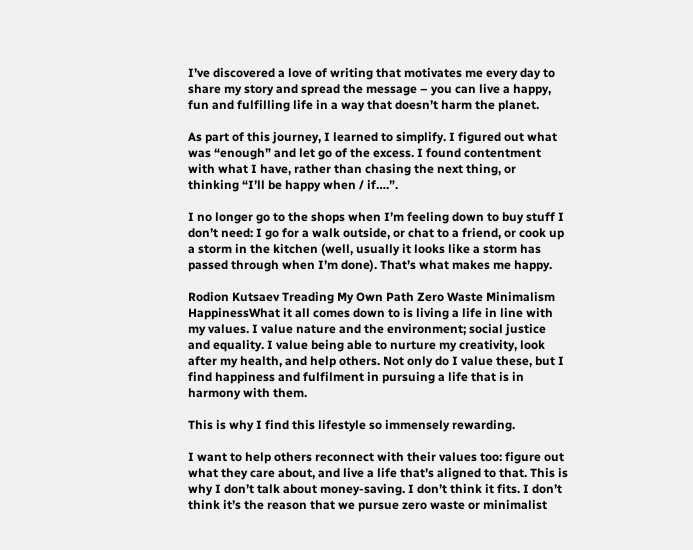I’ve discovered a love of writing that motivates me every day to share my story and spread the message – you can live a happy, fun and fulfilling life in a way that doesn’t harm the planet.

As part of this journey, I learned to simplify. I figured out what was “enough” and let go of the excess. I found contentment with what I have, rather than chasing the next thing, or thinking “I’ll be happy when / if….”.

I no longer go to the shops when I’m feeling down to buy stuff I don’t need: I go for a walk outside, or chat to a friend, or cook up a storm in the kitchen (well, usually it looks like a storm has passed through when I’m done). That’s what makes me happy.

Rodion Kutsaev Treading My Own Path Zero Waste Minimalism HappinessWhat it all comes down to is living a life in line with my values. I value nature and the environment; social justice and equality. I value being able to nurture my creativity, look after my health, and help others. Not only do I value these, but I find happiness and fulfilment in pursuing a life that is in harmony with them.

This is why I find this lifestyle so immensely rewarding.

I want to help others reconnect with their values too: figure out what they care about, and live a life that’s aligned to that. This is why I don’t talk about money-saving. I don’t think it fits. I don’t think it’s the reason that we pursue zero waste or minimalist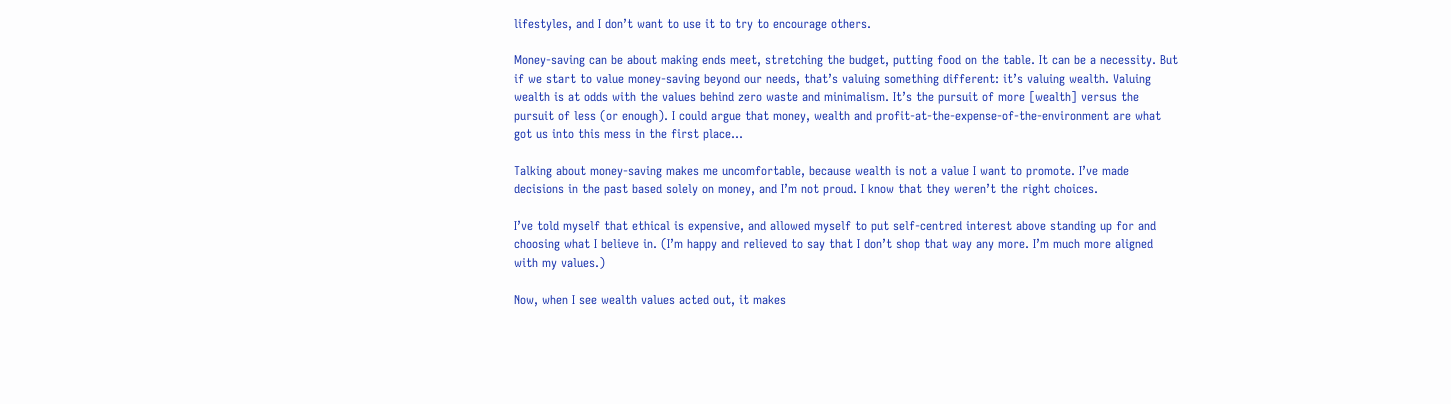lifestyles, and I don’t want to use it to try to encourage others.

Money-saving can be about making ends meet, stretching the budget, putting food on the table. It can be a necessity. But if we start to value money-saving beyond our needs, that’s valuing something different: it’s valuing wealth. Valuing wealth is at odds with the values behind zero waste and minimalism. It’s the pursuit of more [wealth] versus the pursuit of less (or enough). I could argue that money, wealth and profit-at-the-expense-of-the-environment are what got us into this mess in the first place…

Talking about money-saving makes me uncomfortable, because wealth is not a value I want to promote. I’ve made decisions in the past based solely on money, and I’m not proud. I know that they weren’t the right choices.

I’ve told myself that ethical is expensive, and allowed myself to put self-centred interest above standing up for and choosing what I believe in. (I’m happy and relieved to say that I don’t shop that way any more. I’m much more aligned with my values.)

Now, when I see wealth values acted out, it makes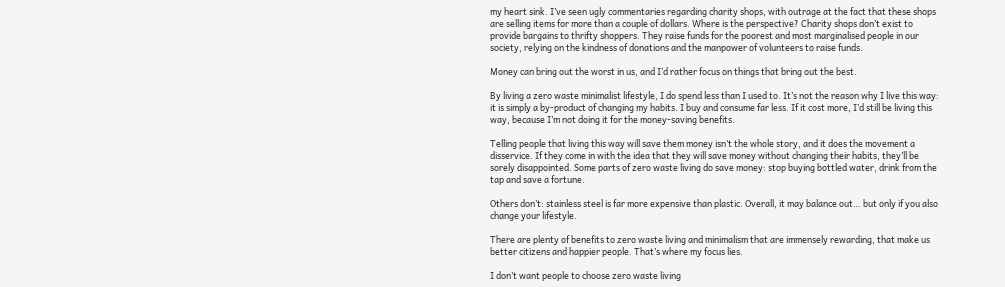my heart sink. I’ve seen ugly commentaries regarding charity shops, with outrage at the fact that these shops are selling items for more than a couple of dollars. Where is the perspective? Charity shops don’t exist to provide bargains to thrifty shoppers. They raise funds for the poorest and most marginalised people in our society, relying on the kindness of donations and the manpower of volunteers to raise funds.

Money can bring out the worst in us, and I’d rather focus on things that bring out the best.

By living a zero waste minimalist lifestyle, I do spend less than I used to. It’s not the reason why I live this way: it is simply a by-product of changing my habits. I buy and consume far less. If it cost more, I’d still be living this way, because I’m not doing it for the money-saving benefits.

Telling people that living this way will save them money isn’t the whole story, and it does the movement a disservice. If they come in with the idea that they will save money without changing their habits, they’ll be sorely disappointed. Some parts of zero waste living do save money: stop buying bottled water, drink from the tap and save a fortune.

Others don’t: stainless steel is far more expensive than plastic. Overall, it may balance out… but only if you also change your lifestyle.

There are plenty of benefits to zero waste living and minimalism that are immensely rewarding, that make us better citizens and happier people. That’s where my focus lies.

I don’t want people to choose zero waste living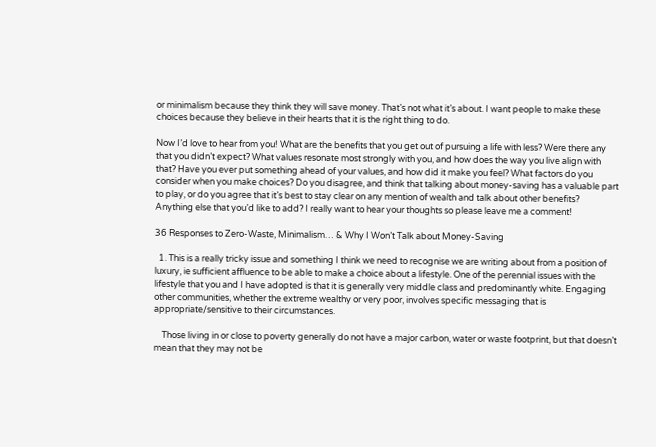or minimalism because they think they will save money. That’s not what it’s about. I want people to make these choices because they believe in their hearts that it is the right thing to do.

Now I’d love to hear from you! What are the benefits that you get out of pursuing a life with less? Were there any that you didn’t expect? What values resonate most strongly with you, and how does the way you live align with that? Have you ever put something ahead of your values, and how did it make you feel? What factors do you consider when you make choices? Do you disagree, and think that talking about money-saving has a valuable part to play, or do you agree that it’s best to stay clear on any mention of wealth and talk about other benefits? Anything else that you’d like to add? I really want to hear your thoughts so please leave me a comment!

36 Responses to Zero-Waste, Minimalism… & Why I Won’t Talk about Money-Saving

  1. This is a really tricky issue and something I think we need to recognise we are writing about from a position of luxury, ie sufficient affluence to be able to make a choice about a lifestyle. One of the perennial issues with the lifestyle that you and I have adopted is that it is generally very middle class and predominantly white. Engaging other communities, whether the extreme wealthy or very poor, involves specific messaging that is appropriate/sensitive to their circumstances.

    Those living in or close to poverty generally do not have a major carbon, water or waste footprint, but that doesn’t mean that they may not be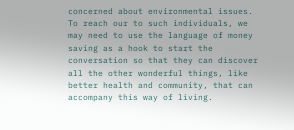concerned about environmental issues. To reach our to such individuals, we may need to use the language of money saving as a hook to start the conversation so that they can discover all the other wonderful things, like better health and community, that can accompany this way of living.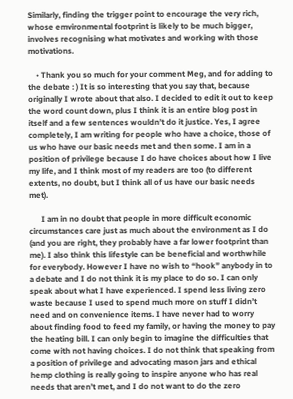Similarly, finding the trigger point to encourage the very rich, whose emvironmental footprint is likely to be much bigger, involves recognising what motivates and working with those motivations.

    • Thank you so much for your comment Meg, and for adding to the debate : ) It is so interesting that you say that, because originally I wrote about that also. I decided to edit it out to keep the word count down, plus I think it is an entire blog post in itself and a few sentences wouldn’t do it justice. Yes, I agree completely, I am writing for people who have a choice, those of us who have our basic needs met and then some. I am in a position of privilege because I do have choices about how I live my life, and I think most of my readers are too (to different extents, no doubt, but I think all of us have our basic needs met).

      I am in no doubt that people in more difficult economic circumstances care just as much about the environment as I do (and you are right, they probably have a far lower footprint than me). I also think this lifestyle can be beneficial and worthwhile for everybody. However I have no wish to “hook” anybody in to a debate and I do not think it is my place to do so. I can only speak about what I have experienced. I spend less living zero waste because I used to spend much more on stuff I didn’t need and on convenience items. I have never had to worry about finding food to feed my family, or having the money to pay the heating bill. I can only begin to imagine the difficulties that come with not having choices. I do not think that speaking from a position of privilege and advocating mason jars and ethical hemp clothing is really going to inspire anyone who has real needs that aren’t met, and I do not want to do the zero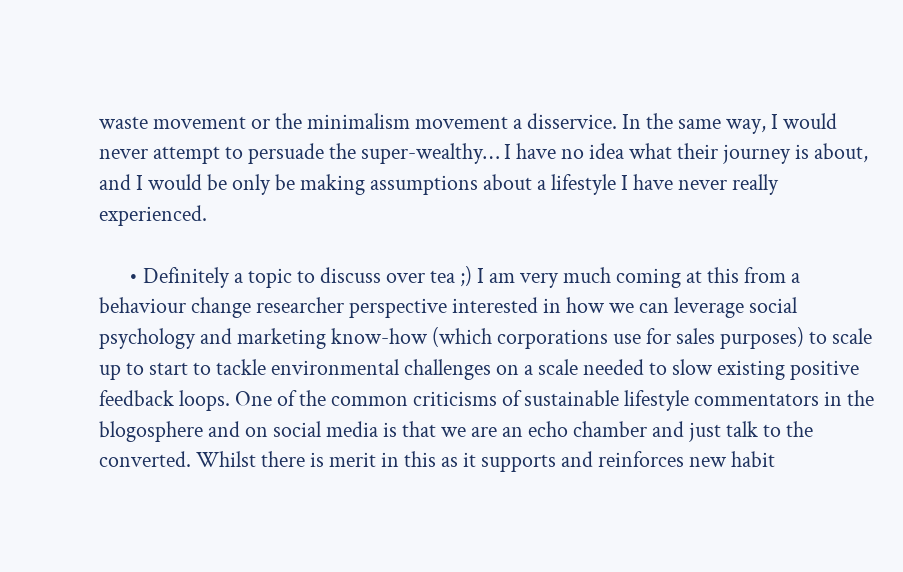waste movement or the minimalism movement a disservice. In the same way, I would never attempt to persuade the super-wealthy… I have no idea what their journey is about, and I would be only be making assumptions about a lifestyle I have never really experienced.

      • Definitely a topic to discuss over tea ;) I am very much coming at this from a behaviour change researcher perspective interested in how we can leverage social psychology and marketing know-how (which corporations use for sales purposes) to scale up to start to tackle environmental challenges on a scale needed to slow existing positive feedback loops. One of the common criticisms of sustainable lifestyle commentators in the blogosphere and on social media is that we are an echo chamber and just talk to the converted. Whilst there is merit in this as it supports and reinforces new habit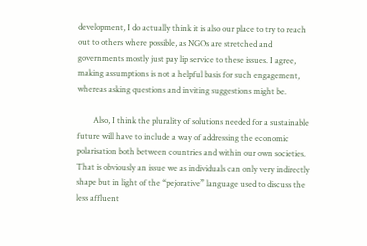development, I do actually think it is also our place to try to reach out to others where possible, as NGOs are stretched and governments mostly just pay lip service to these issues. I agree, making assumptions is not a helpful basis for such engagement, whereas asking questions and inviting suggestions might be.

        Also, I think the plurality of solutions needed for a sustainable future will have to include a way of addressing the economic polarisation both between countries and within our own societies. That is obviously an issue we as individuals can only very indirectly shape but in light of the “pejorative” language used to discuss the less affluent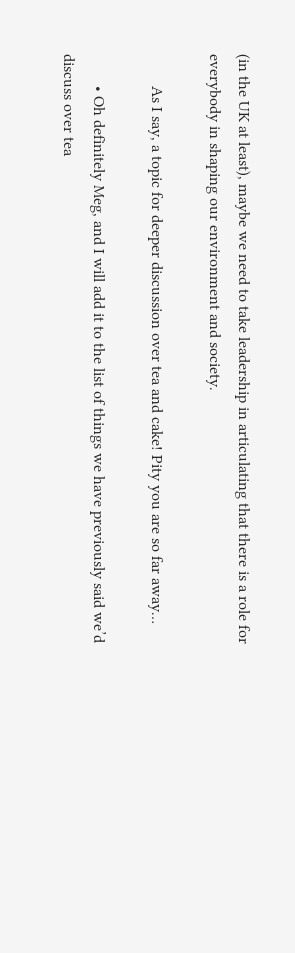(in the UK at least), maybe we need to take leadership in articulating that there is a role for everybody in shaping our environment and society.

        As I say, a topic for deeper discussion over tea and cake! Pity you are so far away…

        • Oh definitely Meg, and I will add it to the list of things we have previously said we’d discuss over tea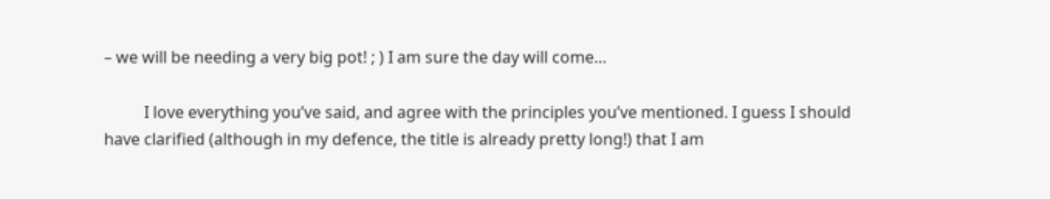– we will be needing a very big pot! ; ) I am sure the day will come…

          I love everything you’ve said, and agree with the principles you’ve mentioned. I guess I should have clarified (although in my defence, the title is already pretty long!) that I am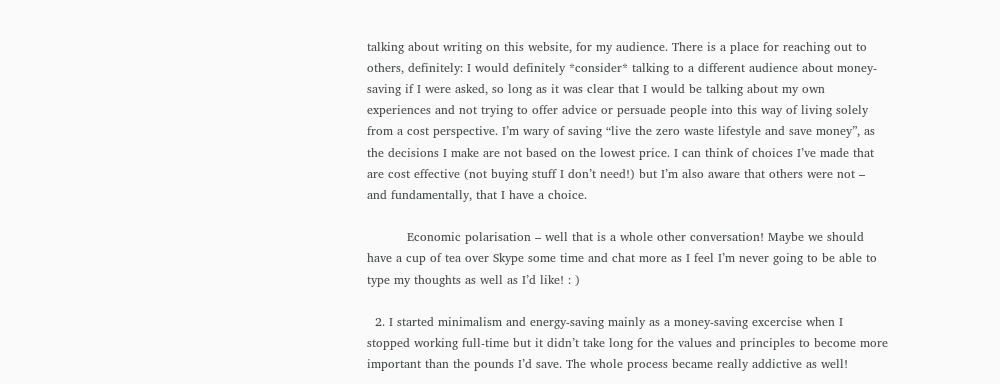talking about writing on this website, for my audience. There is a place for reaching out to others, definitely: I would definitely *consider* talking to a different audience about money-saving if I were asked, so long as it was clear that I would be talking about my own experiences and not trying to offer advice or persuade people into this way of living solely from a cost perspective. I’m wary of saving “live the zero waste lifestyle and save money”, as the decisions I make are not based on the lowest price. I can think of choices I’ve made that are cost effective (not buying stuff I don’t need!) but I’m also aware that others were not – and fundamentally, that I have a choice.

          Economic polarisation – well that is a whole other conversation! Maybe we should have a cup of tea over Skype some time and chat more as I feel I’m never going to be able to type my thoughts as well as I’d like! : )

  2. I started minimalism and energy-saving mainly as a money-saving excercise when I stopped working full-time but it didn’t take long for the values and principles to become more important than the pounds I’d save. The whole process became really addictive as well!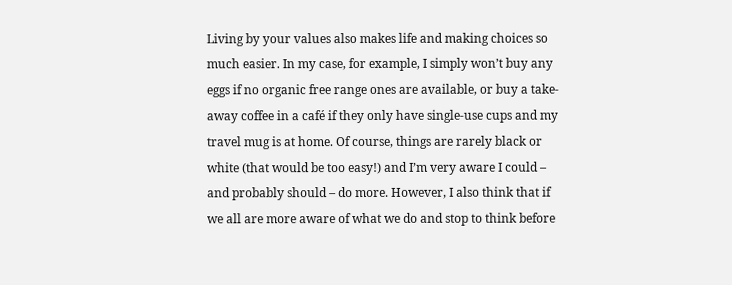Living by your values also makes life and making choices so much easier. In my case, for example, I simply won’t buy any eggs if no organic free range ones are available, or buy a take-away coffee in a café if they only have single-use cups and my travel mug is at home. Of course, things are rarely black or white (that would be too easy!) and I’m very aware I could – and probably should – do more. However, I also think that if we all are more aware of what we do and stop to think before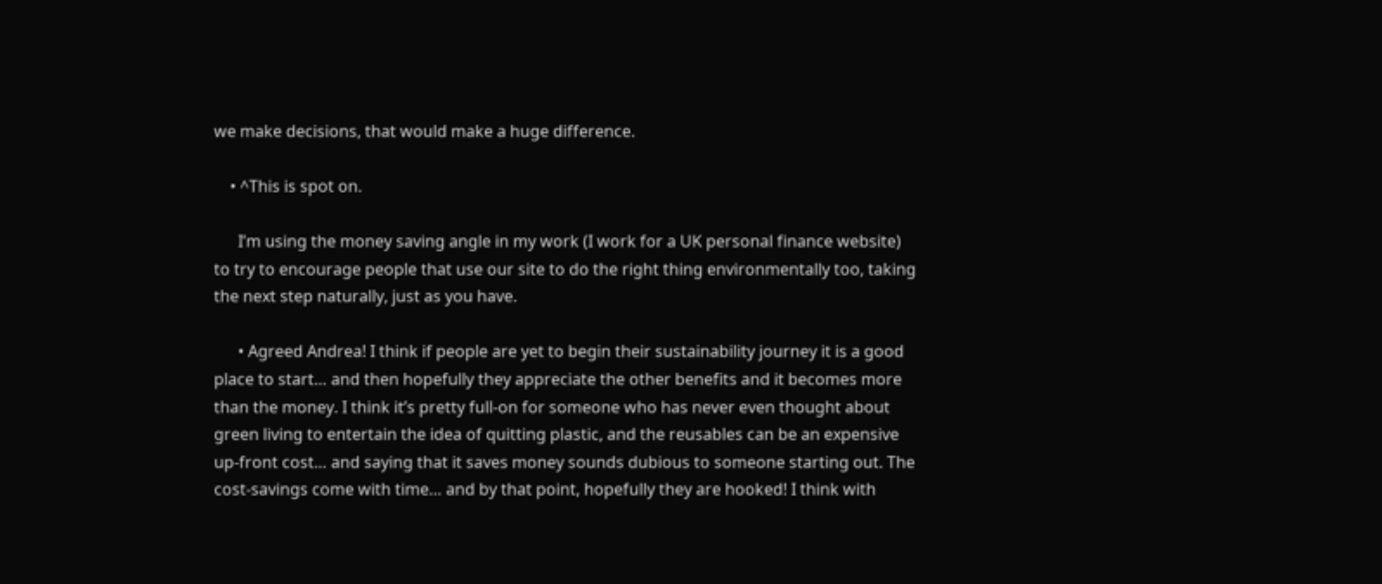we make decisions, that would make a huge difference.

    • ^This is spot on.

      I’m using the money saving angle in my work (I work for a UK personal finance website) to try to encourage people that use our site to do the right thing environmentally too, taking the next step naturally, just as you have.

      • Agreed Andrea! I think if people are yet to begin their sustainability journey it is a good place to start… and then hopefully they appreciate the other benefits and it becomes more than the money. I think it’s pretty full-on for someone who has never even thought about green living to entertain the idea of quitting plastic, and the reusables can be an expensive up-front cost… and saying that it saves money sounds dubious to someone starting out. The cost-savings come with time… and by that point, hopefully they are hooked! I think with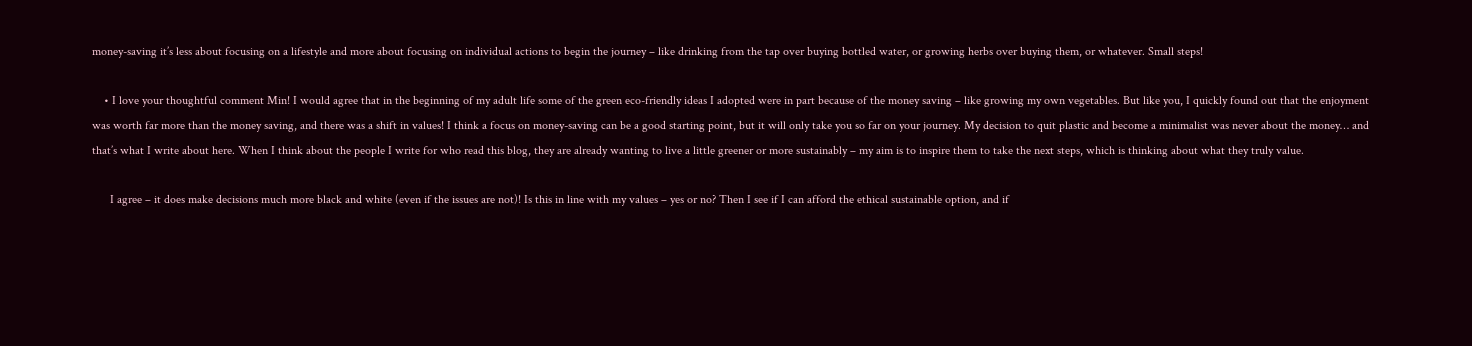money-saving it’s less about focusing on a lifestyle and more about focusing on individual actions to begin the journey – like drinking from the tap over buying bottled water, or growing herbs over buying them, or whatever. Small steps!

    • I love your thoughtful comment Min! I would agree that in the beginning of my adult life some of the green eco-friendly ideas I adopted were in part because of the money saving – like growing my own vegetables. But like you, I quickly found out that the enjoyment was worth far more than the money saving, and there was a shift in values! I think a focus on money-saving can be a good starting point, but it will only take you so far on your journey. My decision to quit plastic and become a minimalist was never about the money… and that’s what I write about here. When I think about the people I write for who read this blog, they are already wanting to live a little greener or more sustainably – my aim is to inspire them to take the next steps, which is thinking about what they truly value.

      I agree – it does make decisions much more black and white (even if the issues are not)! Is this in line with my values – yes or no? Then I see if I can afford the ethical sustainable option, and if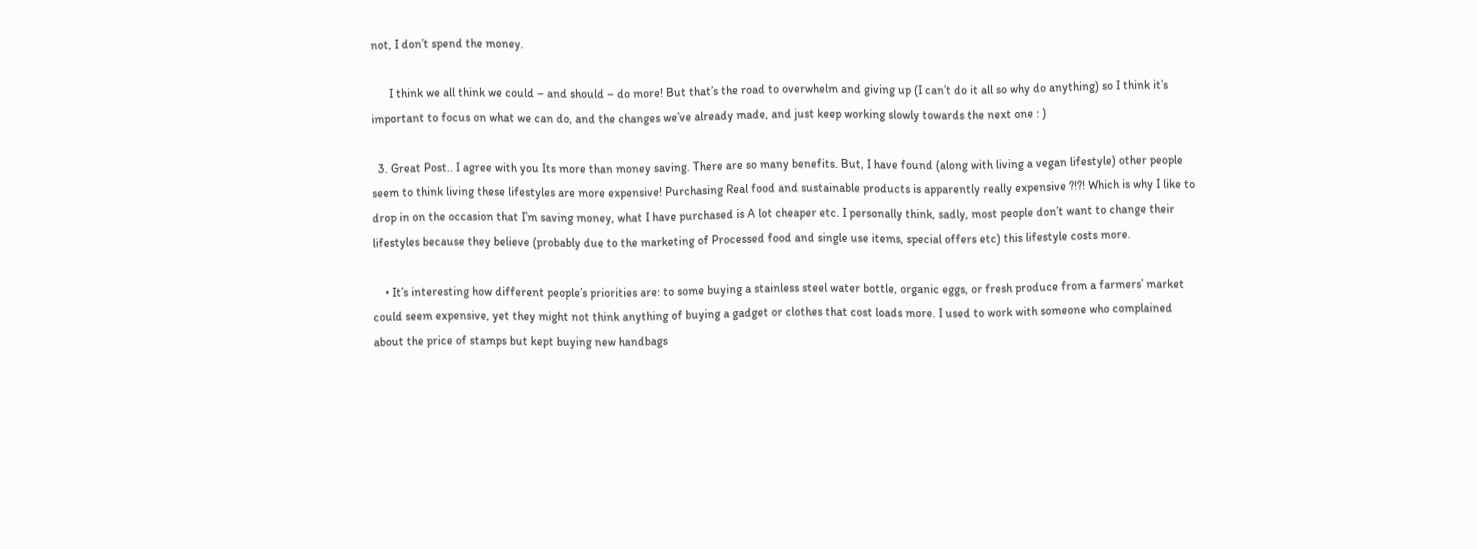not, I don’t spend the money.

      I think we all think we could – and should – do more! But that’s the road to overwhelm and giving up (I can’t do it all so why do anything) so I think it’s important to focus on what we can do, and the changes we’ve already made, and just keep working slowly towards the next one : )

  3. Great Post.. I agree with you Its more than money saving. There are so many benefits. But, I have found (along with living a vegan lifestyle) other people seem to think living these lifestyles are more expensive! Purchasing Real food and sustainable products is apparently really expensive ?!?! Which is why I like to drop in on the occasion that I’m saving money, what I have purchased is A lot cheaper etc. I personally think, sadly, most people don’t want to change their lifestyles because they believe (probably due to the marketing of Processed food and single use items, special offers etc) this lifestyle costs more.

    • It’s interesting how different people’s priorities are: to some buying a stainless steel water bottle, organic eggs, or fresh produce from a farmers’ market could seem expensive, yet they might not think anything of buying a gadget or clothes that cost loads more. I used to work with someone who complained about the price of stamps but kept buying new handbags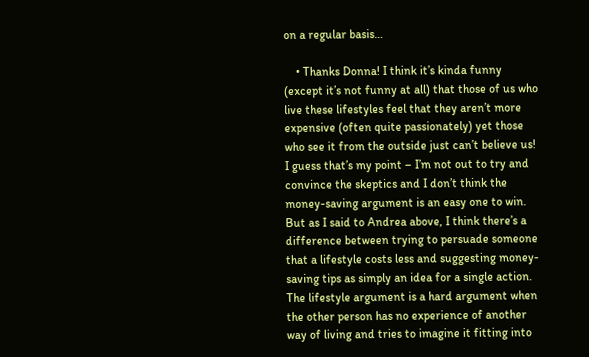on a regular basis…

    • Thanks Donna! I think it’s kinda funny (except it’s not funny at all) that those of us who live these lifestyles feel that they aren’t more expensive (often quite passionately) yet those who see it from the outside just can’t believe us! I guess that’s my point – I’m not out to try and convince the skeptics and I don’t think the money-saving argument is an easy one to win. But as I said to Andrea above, I think there’s a difference between trying to persuade someone that a lifestyle costs less and suggesting money-saving tips as simply an idea for a single action. The lifestyle argument is a hard argument when the other person has no experience of another way of living and tries to imagine it fitting into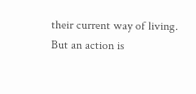their current way of living. But an action is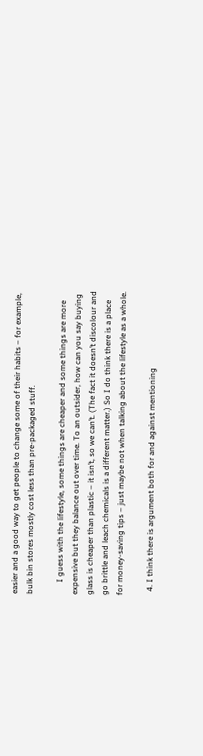easier and a good way to get people to change some of their habits – for example, bulk bin stores mostly cost less than pre-packaged stuff.

      I guess with the lifestyle, some things are cheaper and some things are more expensive but they balance out over time. To an outsider, how can you say buying glass is cheaper than plastic – it isn’t, so we can’t. (The fact it doesn’t discolour and go brittle and leach chemicals is a different matter.) So I do think there is a place for money-saving tips – just maybe not when talking about the lifestyle as a whole.

  4. I think there is argument both for and against mentioning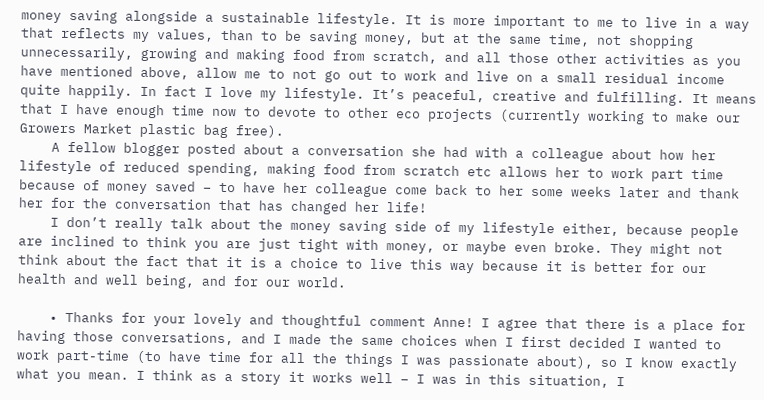money saving alongside a sustainable lifestyle. It is more important to me to live in a way that reflects my values, than to be saving money, but at the same time, not shopping unnecessarily, growing and making food from scratch, and all those other activities as you have mentioned above, allow me to not go out to work and live on a small residual income quite happily. In fact I love my lifestyle. It’s peaceful, creative and fulfilling. It means that I have enough time now to devote to other eco projects (currently working to make our Growers Market plastic bag free).
    A fellow blogger posted about a conversation she had with a colleague about how her lifestyle of reduced spending, making food from scratch etc allows her to work part time because of money saved – to have her colleague come back to her some weeks later and thank her for the conversation that has changed her life!
    I don’t really talk about the money saving side of my lifestyle either, because people are inclined to think you are just tight with money, or maybe even broke. They might not think about the fact that it is a choice to live this way because it is better for our health and well being, and for our world.

    • Thanks for your lovely and thoughtful comment Anne! I agree that there is a place for having those conversations, and I made the same choices when I first decided I wanted to work part-time (to have time for all the things I was passionate about), so I know exactly what you mean. I think as a story it works well – I was in this situation, I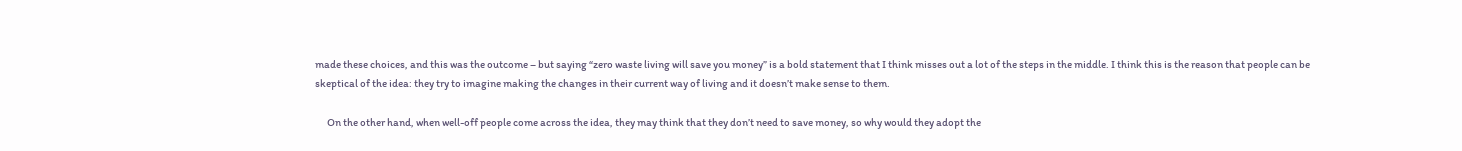made these choices, and this was the outcome – but saying “zero waste living will save you money” is a bold statement that I think misses out a lot of the steps in the middle. I think this is the reason that people can be skeptical of the idea: they try to imagine making the changes in their current way of living and it doesn’t make sense to them.

      On the other hand, when well-off people come across the idea, they may think that they don’t need to save money, so why would they adopt the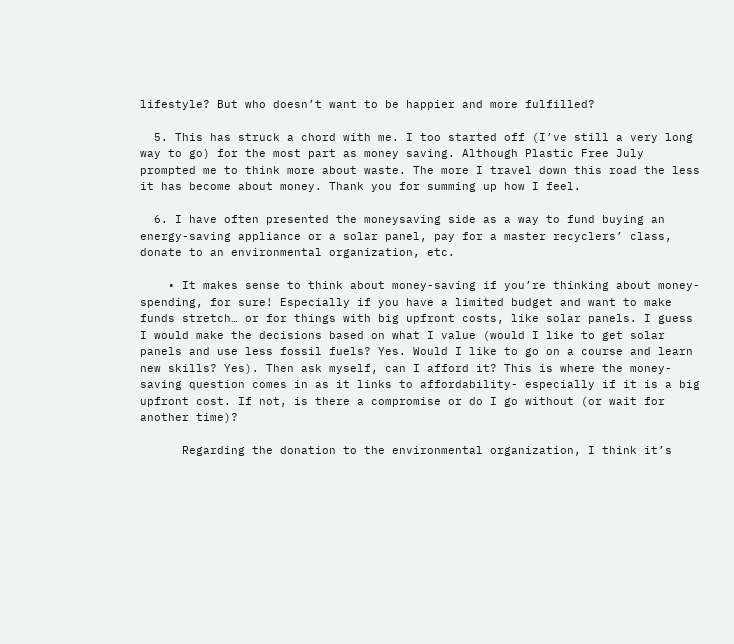lifestyle? But who doesn’t want to be happier and more fulfilled?

  5. This has struck a chord with me. I too started off (I’ve still a very long way to go) for the most part as money saving. Although Plastic Free July prompted me to think more about waste. The more I travel down this road the less it has become about money. Thank you for summing up how I feel.

  6. I have often presented the moneysaving side as a way to fund buying an energy-saving appliance or a solar panel, pay for a master recyclers’ class, donate to an environmental organization, etc.

    • It makes sense to think about money-saving if you’re thinking about money-spending, for sure! Especially if you have a limited budget and want to make funds stretch… or for things with big upfront costs, like solar panels. I guess I would make the decisions based on what I value (would I like to get solar panels and use less fossil fuels? Yes. Would I like to go on a course and learn new skills? Yes). Then ask myself, can I afford it? This is where the money-saving question comes in as it links to affordability- especially if it is a big upfront cost. If not, is there a compromise or do I go without (or wait for another time)?

      Regarding the donation to the environmental organization, I think it’s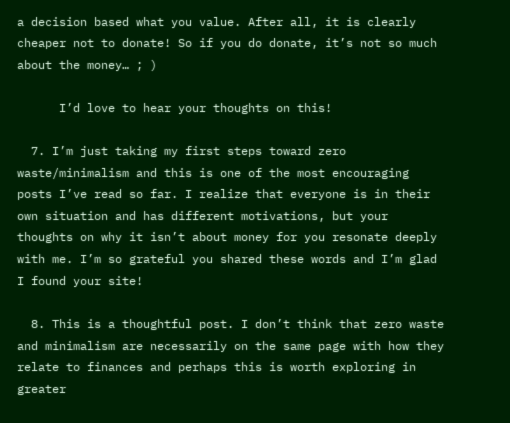a decision based what you value. After all, it is clearly cheaper not to donate! So if you do donate, it’s not so much about the money… ; )

      I’d love to hear your thoughts on this!

  7. I’m just taking my first steps toward zero waste/minimalism and this is one of the most encouraging posts I’ve read so far. I realize that everyone is in their own situation and has different motivations, but your thoughts on why it isn’t about money for you resonate deeply with me. I’m so grateful you shared these words and I’m glad I found your site!

  8. This is a thoughtful post. I don’t think that zero waste and minimalism are necessarily on the same page with how they relate to finances and perhaps this is worth exploring in greater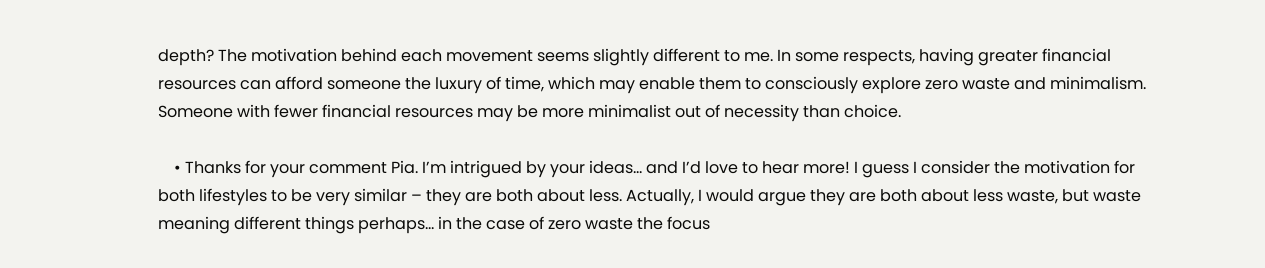depth? The motivation behind each movement seems slightly different to me. In some respects, having greater financial resources can afford someone the luxury of time, which may enable them to consciously explore zero waste and minimalism. Someone with fewer financial resources may be more minimalist out of necessity than choice.

    • Thanks for your comment Pia. I’m intrigued by your ideas… and I’d love to hear more! I guess I consider the motivation for both lifestyles to be very similar – they are both about less. Actually, I would argue they are both about less waste, but waste meaning different things perhaps… in the case of zero waste the focus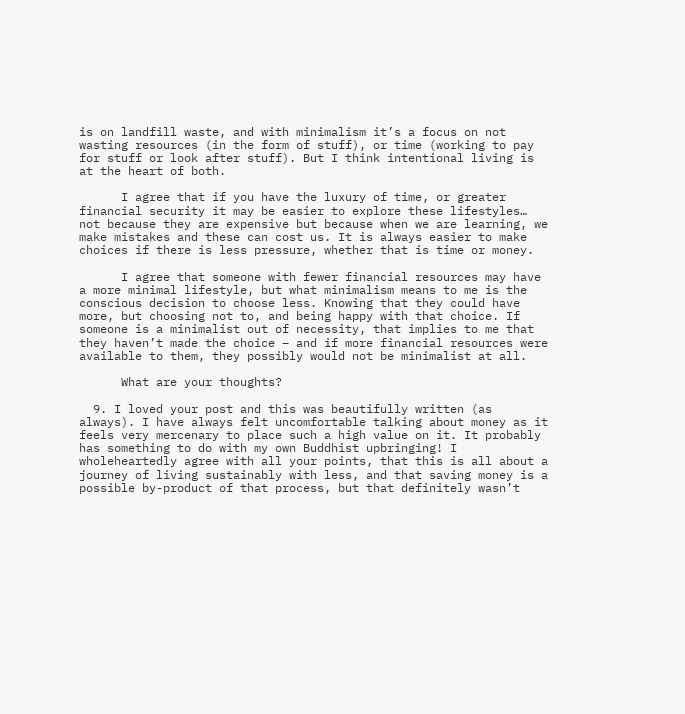is on landfill waste, and with minimalism it’s a focus on not wasting resources (in the form of stuff), or time (working to pay for stuff or look after stuff). But I think intentional living is at the heart of both.

      I agree that if you have the luxury of time, or greater financial security it may be easier to explore these lifestyles… not because they are expensive but because when we are learning, we make mistakes and these can cost us. It is always easier to make choices if there is less pressure, whether that is time or money.

      I agree that someone with fewer financial resources may have a more minimal lifestyle, but what minimalism means to me is the conscious decision to choose less. Knowing that they could have more, but choosing not to, and being happy with that choice. If someone is a minimalist out of necessity, that implies to me that they haven’t made the choice – and if more financial resources were available to them, they possibly would not be minimalist at all.

      What are your thoughts?

  9. I loved your post and this was beautifully written (as always). I have always felt uncomfortable talking about money as it feels very mercenary to place such a high value on it. It probably has something to do with my own Buddhist upbringing! I wholeheartedly agree with all your points, that this is all about a journey of living sustainably with less, and that saving money is a possible by-product of that process, but that definitely wasn’t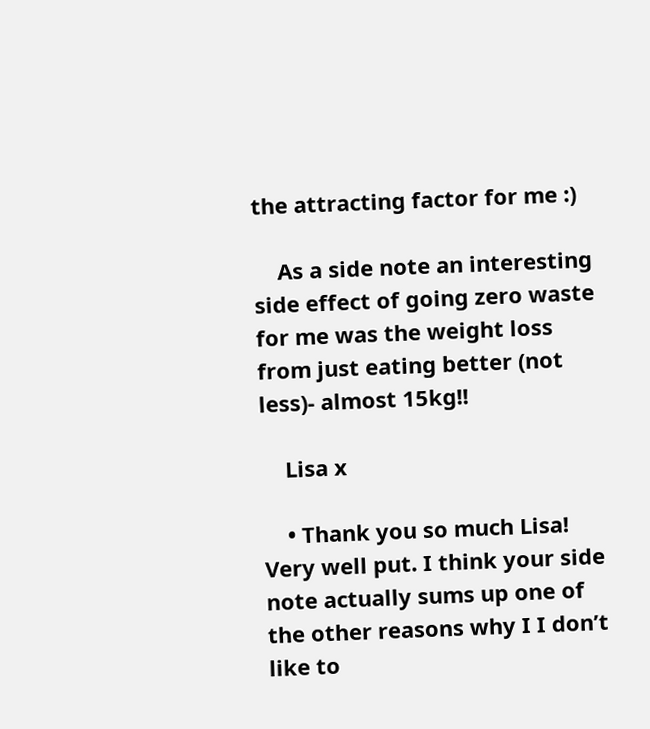the attracting factor for me :)

    As a side note an interesting side effect of going zero waste for me was the weight loss from just eating better (not less)- almost 15kg!!

    Lisa x

    • Thank you so much Lisa! Very well put. I think your side note actually sums up one of the other reasons why I I don’t like to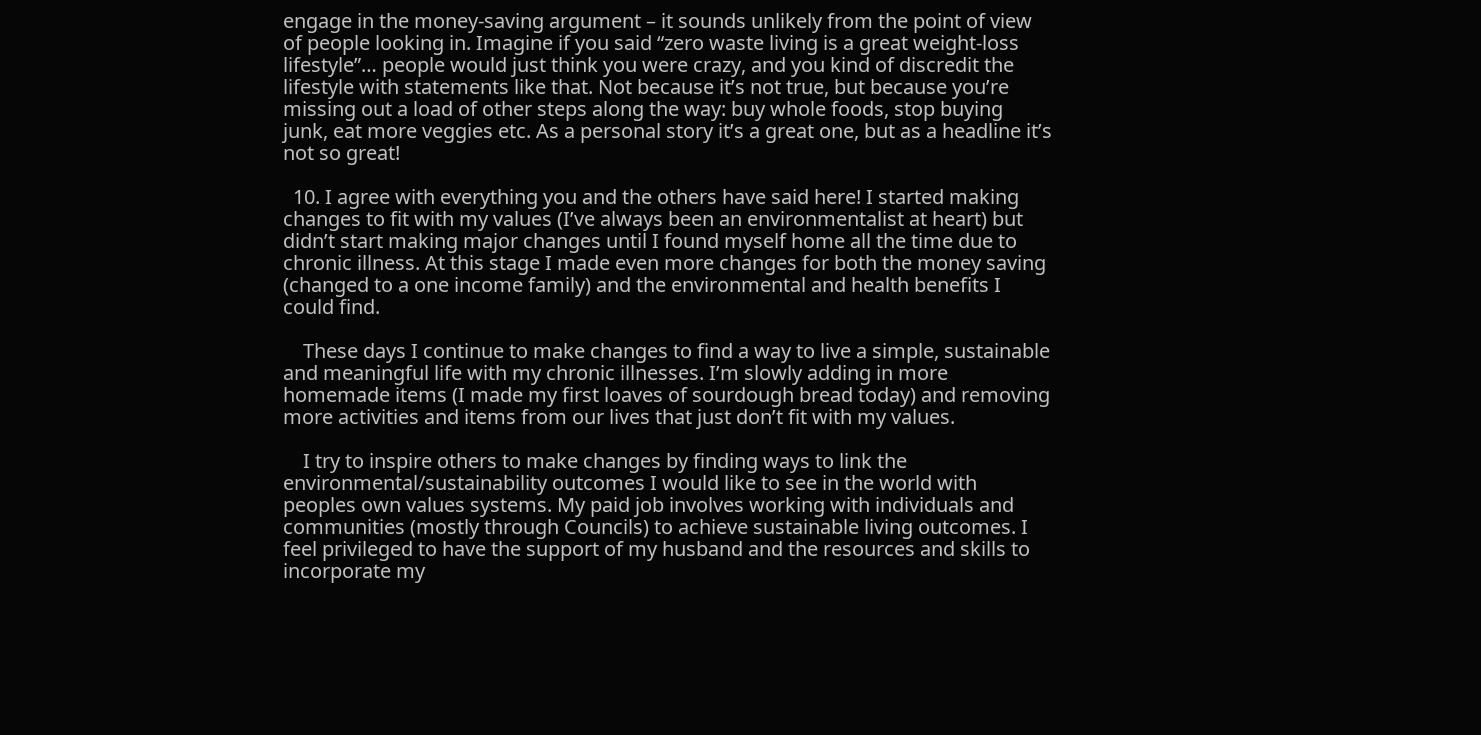engage in the money-saving argument – it sounds unlikely from the point of view of people looking in. Imagine if you said “zero waste living is a great weight-loss lifestyle”… people would just think you were crazy, and you kind of discredit the lifestyle with statements like that. Not because it’s not true, but because you’re missing out a load of other steps along the way: buy whole foods, stop buying junk, eat more veggies etc. As a personal story it’s a great one, but as a headline it’s not so great!

  10. I agree with everything you and the others have said here! I started making changes to fit with my values (I’ve always been an environmentalist at heart) but didn’t start making major changes until I found myself home all the time due to chronic illness. At this stage I made even more changes for both the money saving (changed to a one income family) and the environmental and health benefits I could find.

    These days I continue to make changes to find a way to live a simple, sustainable and meaningful life with my chronic illnesses. I’m slowly adding in more homemade items (I made my first loaves of sourdough bread today) and removing more activities and items from our lives that just don’t fit with my values.

    I try to inspire others to make changes by finding ways to link the environmental/sustainability outcomes I would like to see in the world with peoples own values systems. My paid job involves working with individuals and communities (mostly through Councils) to achieve sustainable living outcomes. I feel privileged to have the support of my husband and the resources and skills to incorporate my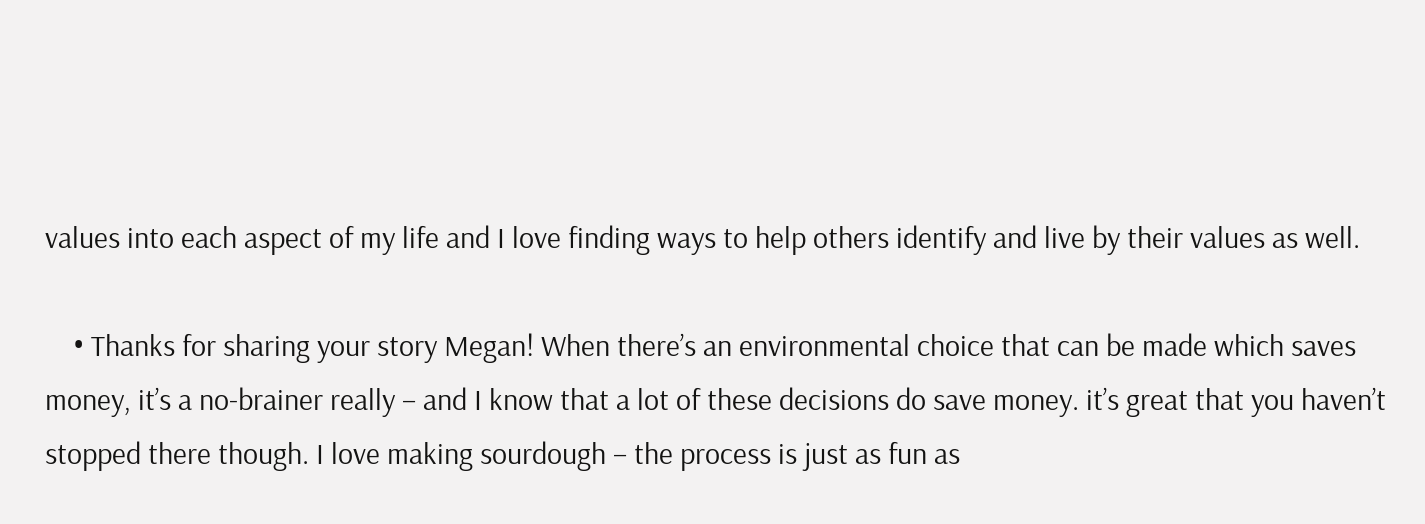values into each aspect of my life and I love finding ways to help others identify and live by their values as well.

    • Thanks for sharing your story Megan! When there’s an environmental choice that can be made which saves money, it’s a no-brainer really – and I know that a lot of these decisions do save money. it’s great that you haven’t stopped there though. I love making sourdough – the process is just as fun as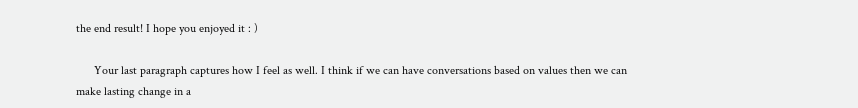the end result! I hope you enjoyed it : )

      Your last paragraph captures how I feel as well. I think if we can have conversations based on values then we can make lasting change in a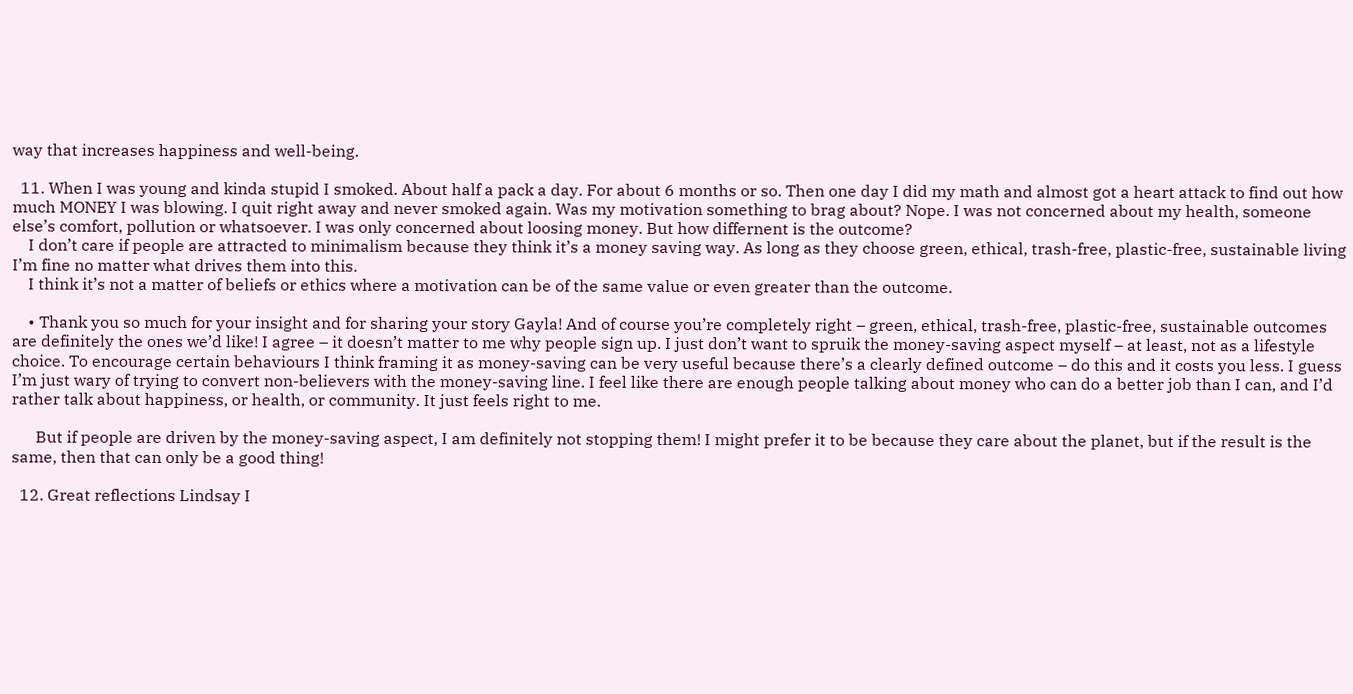way that increases happiness and well-being.

  11. When I was young and kinda stupid I smoked. About half a pack a day. For about 6 months or so. Then one day I did my math and almost got a heart attack to find out how much MONEY I was blowing. I quit right away and never smoked again. Was my motivation something to brag about? Nope. I was not concerned about my health, someone else’s comfort, pollution or whatsoever. I was only concerned about loosing money. But how differnent is the outcome?
    I don’t care if people are attracted to minimalism because they think it’s a money saving way. As long as they choose green, ethical, trash-free, plastic-free, sustainable living I’m fine no matter what drives them into this.
    I think it’s not a matter of beliefs or ethics where a motivation can be of the same value or even greater than the outcome.

    • Thank you so much for your insight and for sharing your story Gayla! And of course you’re completely right – green, ethical, trash-free, plastic-free, sustainable outcomes are definitely the ones we’d like! I agree – it doesn’t matter to me why people sign up. I just don’t want to spruik the money-saving aspect myself – at least, not as a lifestyle choice. To encourage certain behaviours I think framing it as money-saving can be very useful because there’s a clearly defined outcome – do this and it costs you less. I guess I’m just wary of trying to convert non-believers with the money-saving line. I feel like there are enough people talking about money who can do a better job than I can, and I’d rather talk about happiness, or health, or community. It just feels right to me.

      But if people are driven by the money-saving aspect, I am definitely not stopping them! I might prefer it to be because they care about the planet, but if the result is the same, then that can only be a good thing!

  12. Great reflections Lindsay I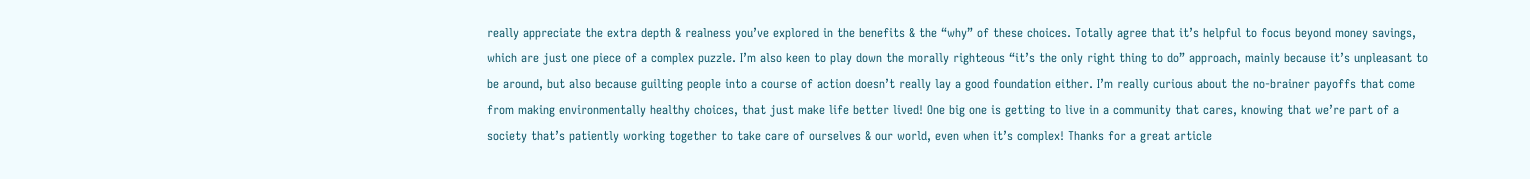really appreciate the extra depth & realness you’ve explored in the benefits & the “why” of these choices. Totally agree that it’s helpful to focus beyond money savings, which are just one piece of a complex puzzle. I’m also keen to play down the morally righteous “it’s the only right thing to do” approach, mainly because it’s unpleasant to be around, but also because guilting people into a course of action doesn’t really lay a good foundation either. I’m really curious about the no-brainer payoffs that come from making environmentally healthy choices, that just make life better lived! One big one is getting to live in a community that cares, knowing that we’re part of a society that’s patiently working together to take care of ourselves & our world, even when it’s complex! Thanks for a great article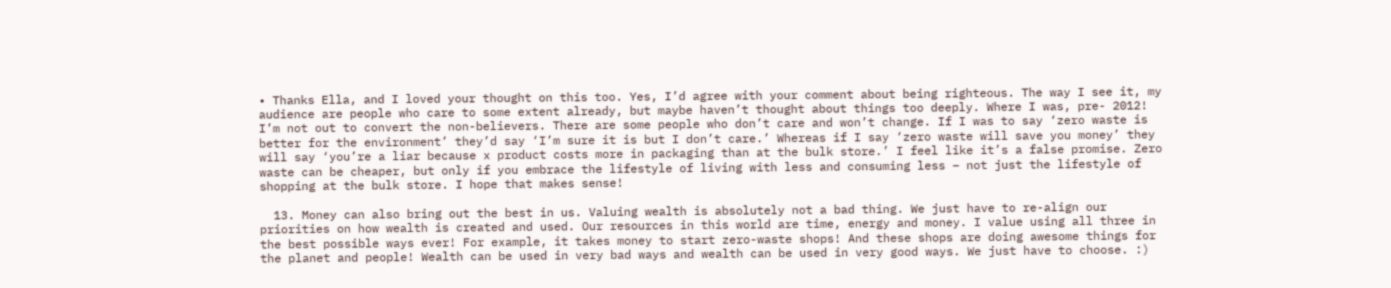• Thanks Ella, and I loved your thought on this too. Yes, I’d agree with your comment about being righteous. The way I see it, my audience are people who care to some extent already, but maybe haven’t thought about things too deeply. Where I was, pre- 2012! I’m not out to convert the non-believers. There are some people who don’t care and won’t change. If I was to say ‘zero waste is better for the environment’ they’d say ‘I’m sure it is but I don’t care.’ Whereas if I say ‘zero waste will save you money’ they will say ‘you’re a liar because x product costs more in packaging than at the bulk store.’ I feel like it’s a false promise. Zero waste can be cheaper, but only if you embrace the lifestyle of living with less and consuming less – not just the lifestyle of shopping at the bulk store. I hope that makes sense!

  13. Money can also bring out the best in us. Valuing wealth is absolutely not a bad thing. We just have to re-align our priorities on how wealth is created and used. Our resources in this world are time, energy and money. I value using all three in the best possible ways ever! For example, it takes money to start zero-waste shops! And these shops are doing awesome things for the planet and people! Wealth can be used in very bad ways and wealth can be used in very good ways. We just have to choose. :)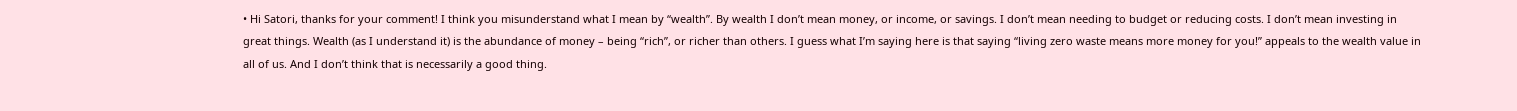• Hi Satori, thanks for your comment! I think you misunderstand what I mean by “wealth”. By wealth I don’t mean money, or income, or savings. I don’t mean needing to budget or reducing costs. I don’t mean investing in great things. Wealth (as I understand it) is the abundance of money – being “rich”, or richer than others. I guess what I’m saying here is that saying “living zero waste means more money for you!” appeals to the wealth value in all of us. And I don’t think that is necessarily a good thing.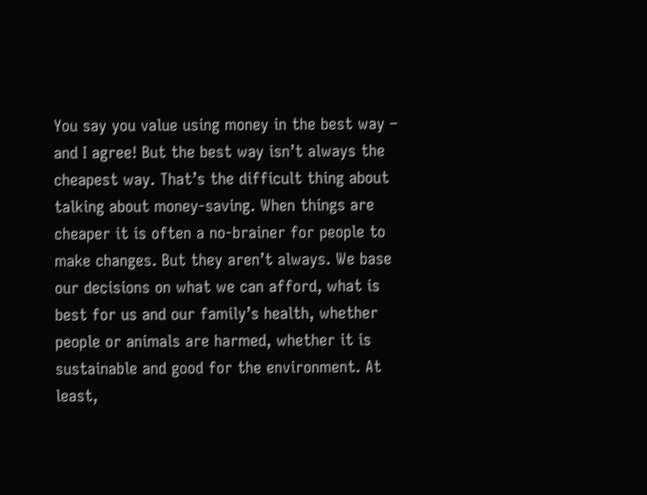You say you value using money in the best way – and I agree! But the best way isn’t always the cheapest way. That’s the difficult thing about talking about money-saving. When things are cheaper it is often a no-brainer for people to make changes. But they aren’t always. We base our decisions on what we can afford, what is best for us and our family’s health, whether people or animals are harmed, whether it is sustainable and good for the environment. At least,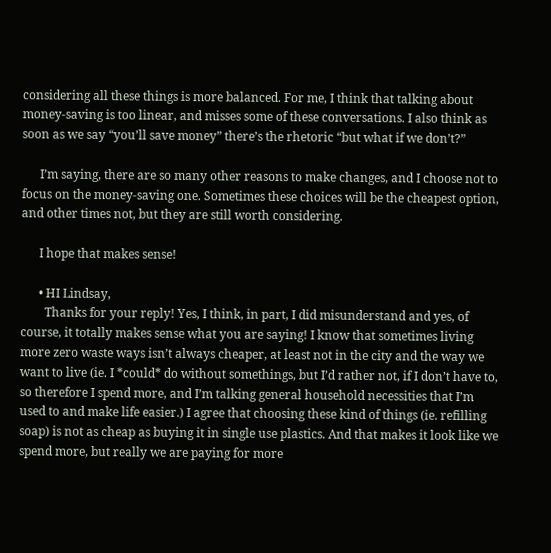considering all these things is more balanced. For me, I think that talking about money-saving is too linear, and misses some of these conversations. I also think as soon as we say “you’ll save money” there’s the rhetoric “but what if we don’t?”

      I’m saying, there are so many other reasons to make changes, and I choose not to focus on the money-saving one. Sometimes these choices will be the cheapest option, and other times not, but they are still worth considering.

      I hope that makes sense!

      • HI Lindsay,
        Thanks for your reply! Yes, I think, in part, I did misunderstand and yes, of course, it totally makes sense what you are saying! I know that sometimes living more zero waste ways isn’t always cheaper, at least not in the city and the way we want to live (ie. I *could* do without somethings, but I’d rather not, if I don’t have to, so therefore I spend more, and I’m talking general household necessities that I’m used to and make life easier.) I agree that choosing these kind of things (ie. refilling soap) is not as cheap as buying it in single use plastics. And that makes it look like we spend more, but really we are paying for more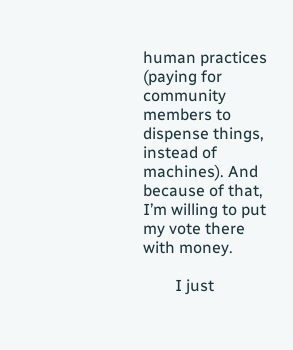human practices (paying for community members to dispense things, instead of machines). And because of that, I’m willing to put my vote there with money.

        I just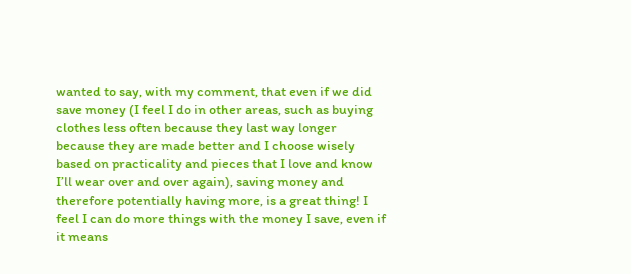wanted to say, with my comment, that even if we did save money (I feel I do in other areas, such as buying clothes less often because they last way longer because they are made better and I choose wisely based on practicality and pieces that I love and know I’ll wear over and over again), saving money and therefore potentially having more, is a great thing! I feel I can do more things with the money I save, even if it means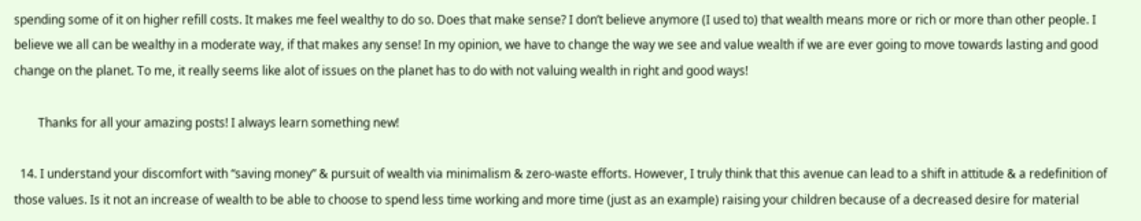spending some of it on higher refill costs. It makes me feel wealthy to do so. Does that make sense? I don’t believe anymore (I used to) that wealth means more or rich or more than other people. I believe we all can be wealthy in a moderate way, if that makes any sense! In my opinion, we have to change the way we see and value wealth if we are ever going to move towards lasting and good change on the planet. To me, it really seems like alot of issues on the planet has to do with not valuing wealth in right and good ways!

        Thanks for all your amazing posts! I always learn something new!

  14. I understand your discomfort with “saving money” & pursuit of wealth via minimalism & zero-waste efforts. However, I truly think that this avenue can lead to a shift in attitude & a redefinition of those values. Is it not an increase of wealth to be able to choose to spend less time working and more time (just as an example) raising your children because of a decreased desire for material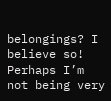belongings? I believe so! Perhaps I’m not being very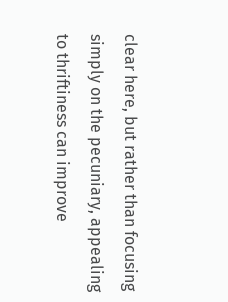clear here, but rather than focusing simply on the pecuniary, appealing to thriftiness can improve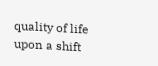quality of life upon a shift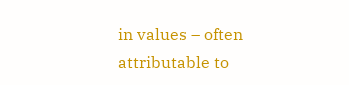in values – often attributable to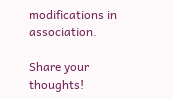modifications in association.

Share your thoughts!